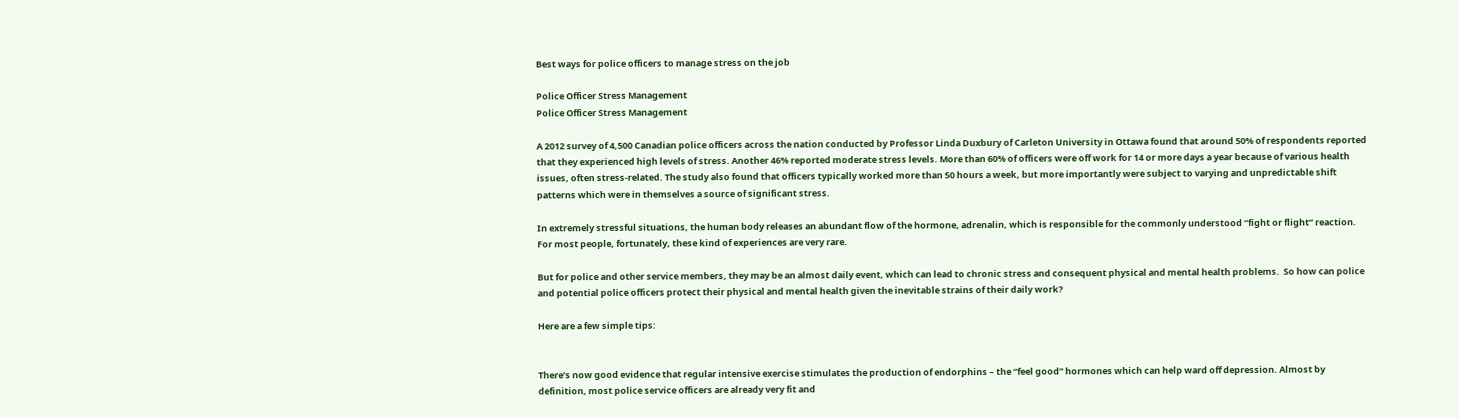Best ways for police officers to manage stress on the job

Police Officer Stress Management
Police Officer Stress Management

A 2012 survey of 4,500 Canadian police officers across the nation conducted by Professor Linda Duxbury of Carleton University in Ottawa found that around 50% of respondents reported that they experienced high levels of stress. Another 46% reported moderate stress levels. More than 60% of officers were off work for 14 or more days a year because of various health issues, often stress-related. The study also found that officers typically worked more than 50 hours a week, but more importantly were subject to varying and unpredictable shift patterns which were in themselves a source of significant stress.

In extremely stressful situations, the human body releases an abundant flow of the hormone, adrenalin, which is responsible for the commonly understood “fight or flight” reaction.  For most people, fortunately, these kind of experiences are very rare.

But for police and other service members, they may be an almost daily event, which can lead to chronic stress and consequent physical and mental health problems.  So how can police and potential police officers protect their physical and mental health given the inevitable strains of their daily work?

Here are a few simple tips:


There’s now good evidence that regular intensive exercise stimulates the production of endorphins – the “feel good” hormones which can help ward off depression. Almost by definition, most police service officers are already very fit and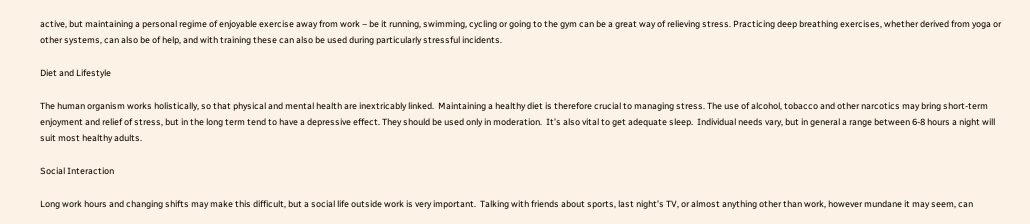active, but maintaining a personal regime of enjoyable exercise away from work – be it running, swimming, cycling or going to the gym can be a great way of relieving stress. Practicing deep breathing exercises, whether derived from yoga or other systems, can also be of help, and with training these can also be used during particularly stressful incidents.

Diet and Lifestyle

The human organism works holistically, so that physical and mental health are inextricably linked.  Maintaining a healthy diet is therefore crucial to managing stress. The use of alcohol, tobacco and other narcotics may bring short-term enjoyment and relief of stress, but in the long term tend to have a depressive effect. They should be used only in moderation.  It’s also vital to get adequate sleep.  Individual needs vary, but in general a range between 6-8 hours a night will suit most healthy adults.

Social Interaction

Long work hours and changing shifts may make this difficult, but a social life outside work is very important.  Talking with friends about sports, last night’s TV, or almost anything other than work, however mundane it may seem, can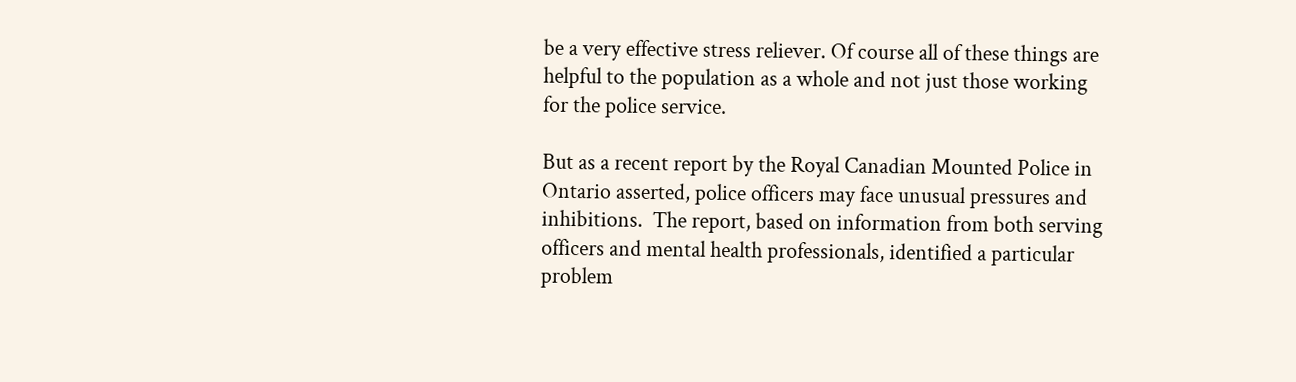be a very effective stress reliever. Of course all of these things are helpful to the population as a whole and not just those working for the police service.

But as a recent report by the Royal Canadian Mounted Police in Ontario asserted, police officers may face unusual pressures and inhibitions.  The report, based on information from both serving officers and mental health professionals, identified a particular problem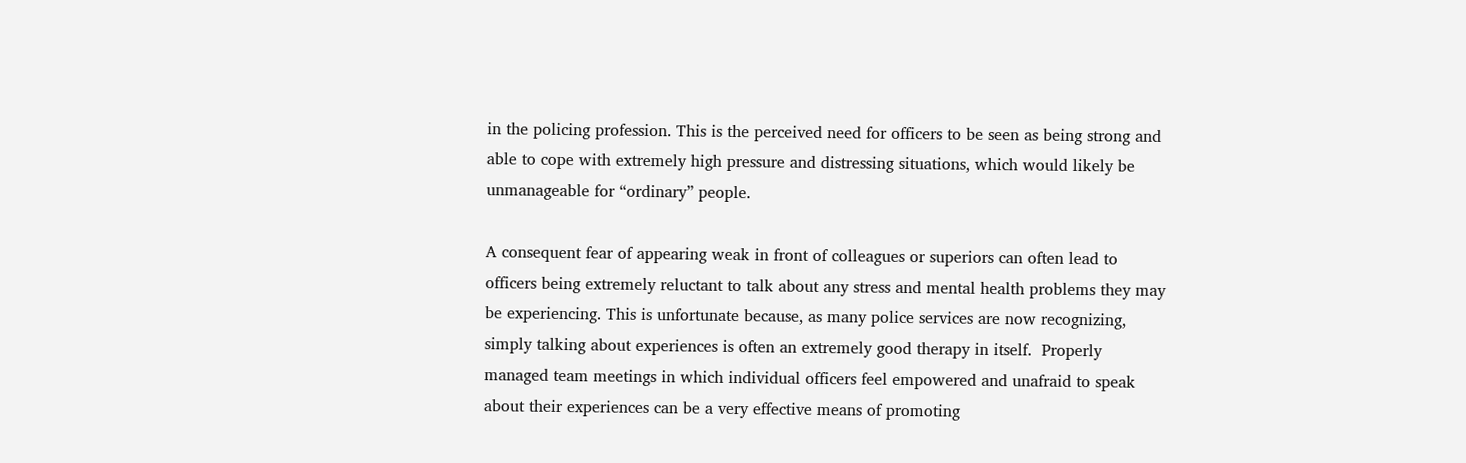in the policing profession. This is the perceived need for officers to be seen as being strong and able to cope with extremely high pressure and distressing situations, which would likely be unmanageable for “ordinary” people.

A consequent fear of appearing weak in front of colleagues or superiors can often lead to officers being extremely reluctant to talk about any stress and mental health problems they may be experiencing. This is unfortunate because, as many police services are now recognizing, simply talking about experiences is often an extremely good therapy in itself.  Properly managed team meetings in which individual officers feel empowered and unafraid to speak about their experiences can be a very effective means of promoting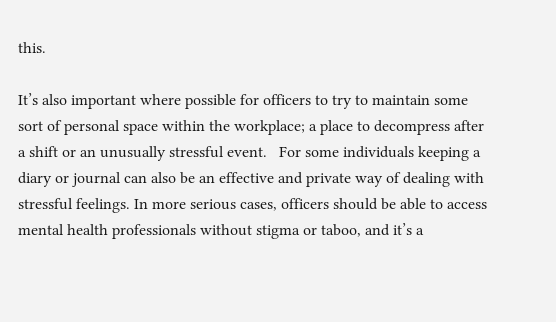this.

It’s also important where possible for officers to try to maintain some sort of personal space within the workplace; a place to decompress after a shift or an unusually stressful event.   For some individuals keeping a diary or journal can also be an effective and private way of dealing with stressful feelings. In more serious cases, officers should be able to access mental health professionals without stigma or taboo, and it’s a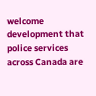welcome development that police services across Canada are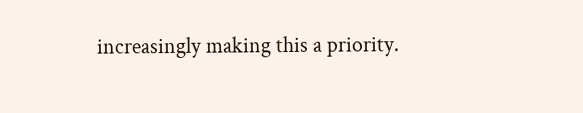increasingly making this a priority.